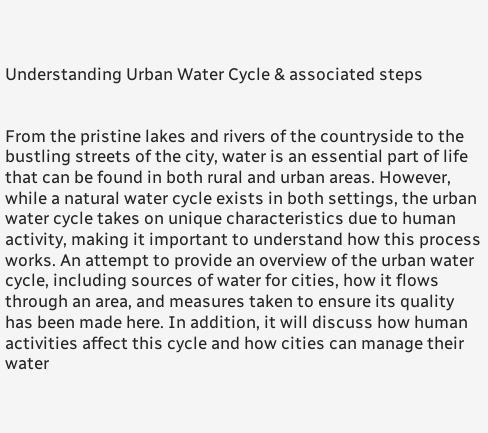Understanding Urban Water Cycle & associated steps


From the pristine lakes and rivers of the countryside to the bustling streets of the city, water is an essential part of life that can be found in both rural and urban areas. However, while a natural water cycle exists in both settings, the urban water cycle takes on unique characteristics due to human activity, making it important to understand how this process works. An attempt to provide an overview of the urban water cycle, including sources of water for cities, how it flows through an area, and measures taken to ensure its quality has been made here. In addition, it will discuss how human activities affect this cycle and how cities can manage their water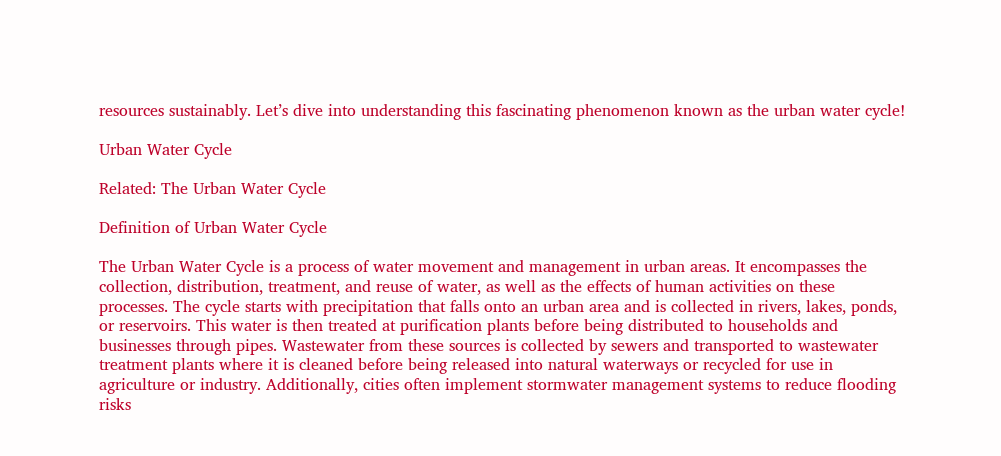resources sustainably. Let’s dive into understanding this fascinating phenomenon known as the urban water cycle!

Urban Water Cycle

Related: The Urban Water Cycle

Definition of Urban Water Cycle

The Urban Water Cycle is a process of water movement and management in urban areas. It encompasses the collection, distribution, treatment, and reuse of water, as well as the effects of human activities on these processes. The cycle starts with precipitation that falls onto an urban area and is collected in rivers, lakes, ponds, or reservoirs. This water is then treated at purification plants before being distributed to households and businesses through pipes. Wastewater from these sources is collected by sewers and transported to wastewater treatment plants where it is cleaned before being released into natural waterways or recycled for use in agriculture or industry. Additionally, cities often implement stormwater management systems to reduce flooding risks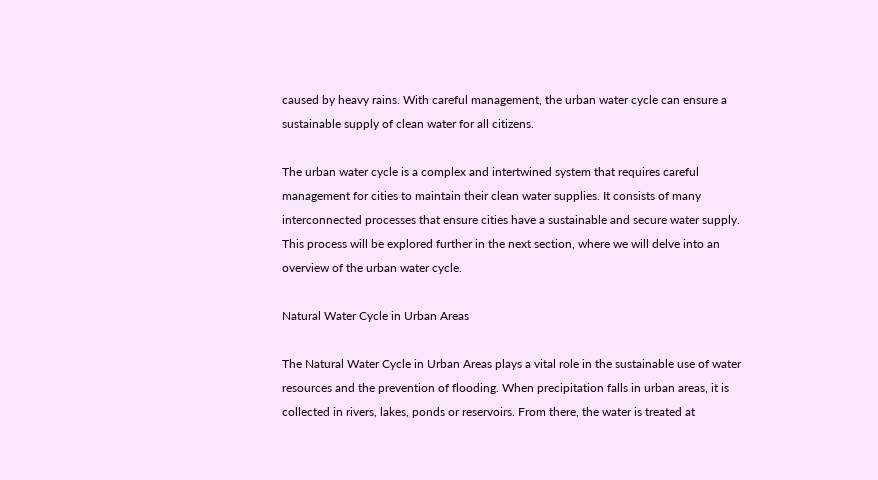caused by heavy rains. With careful management, the urban water cycle can ensure a sustainable supply of clean water for all citizens.

The urban water cycle is a complex and intertwined system that requires careful management for cities to maintain their clean water supplies. It consists of many interconnected processes that ensure cities have a sustainable and secure water supply. This process will be explored further in the next section, where we will delve into an overview of the urban water cycle.

Natural Water Cycle in Urban Areas

The Natural Water Cycle in Urban Areas plays a vital role in the sustainable use of water resources and the prevention of flooding. When precipitation falls in urban areas, it is collected in rivers, lakes, ponds or reservoirs. From there, the water is treated at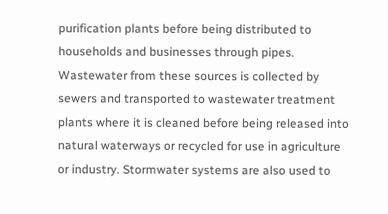purification plants before being distributed to households and businesses through pipes. Wastewater from these sources is collected by sewers and transported to wastewater treatment plants where it is cleaned before being released into natural waterways or recycled for use in agriculture or industry. Stormwater systems are also used to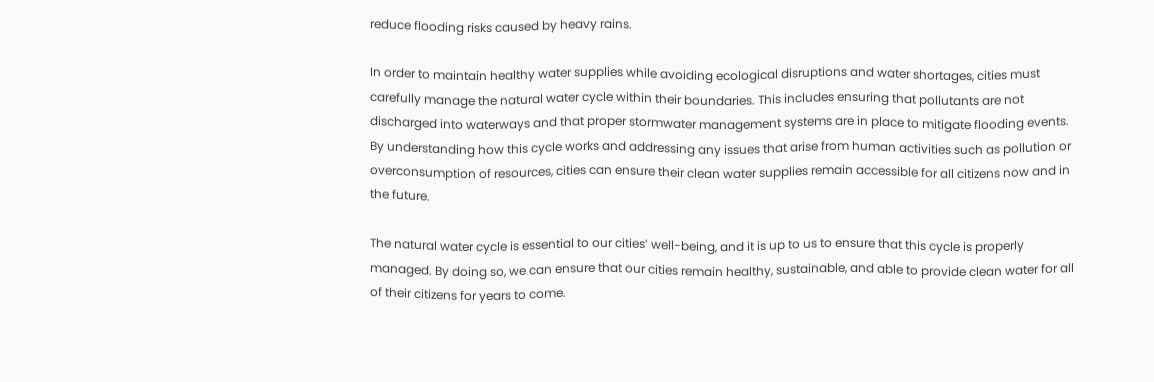reduce flooding risks caused by heavy rains.

In order to maintain healthy water supplies while avoiding ecological disruptions and water shortages, cities must carefully manage the natural water cycle within their boundaries. This includes ensuring that pollutants are not discharged into waterways and that proper stormwater management systems are in place to mitigate flooding events. By understanding how this cycle works and addressing any issues that arise from human activities such as pollution or overconsumption of resources, cities can ensure their clean water supplies remain accessible for all citizens now and in the future.

The natural water cycle is essential to our cities’ well-being, and it is up to us to ensure that this cycle is properly managed. By doing so, we can ensure that our cities remain healthy, sustainable, and able to provide clean water for all of their citizens for years to come.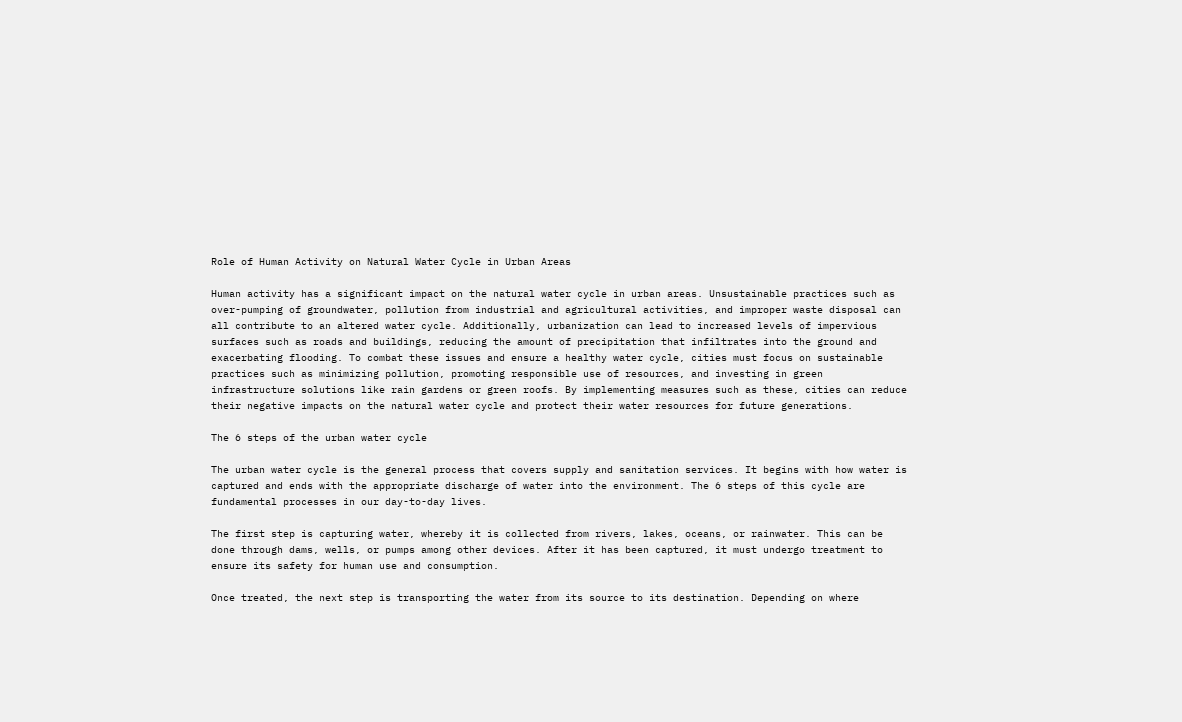Role of Human Activity on Natural Water Cycle in Urban Areas

Human activity has a significant impact on the natural water cycle in urban areas. Unsustainable practices such as over-pumping of groundwater, pollution from industrial and agricultural activities, and improper waste disposal can all contribute to an altered water cycle. Additionally, urbanization can lead to increased levels of impervious surfaces such as roads and buildings, reducing the amount of precipitation that infiltrates into the ground and exacerbating flooding. To combat these issues and ensure a healthy water cycle, cities must focus on sustainable practices such as minimizing pollution, promoting responsible use of resources, and investing in green infrastructure solutions like rain gardens or green roofs. By implementing measures such as these, cities can reduce their negative impacts on the natural water cycle and protect their water resources for future generations.

The 6 steps of the urban water cycle

The urban water cycle is the general process that covers supply and sanitation services. It begins with how water is captured and ends with the appropriate discharge of water into the environment. The 6 steps of this cycle are fundamental processes in our day-to-day lives.

The first step is capturing water, whereby it is collected from rivers, lakes, oceans, or rainwater. This can be done through dams, wells, or pumps among other devices. After it has been captured, it must undergo treatment to ensure its safety for human use and consumption.

Once treated, the next step is transporting the water from its source to its destination. Depending on where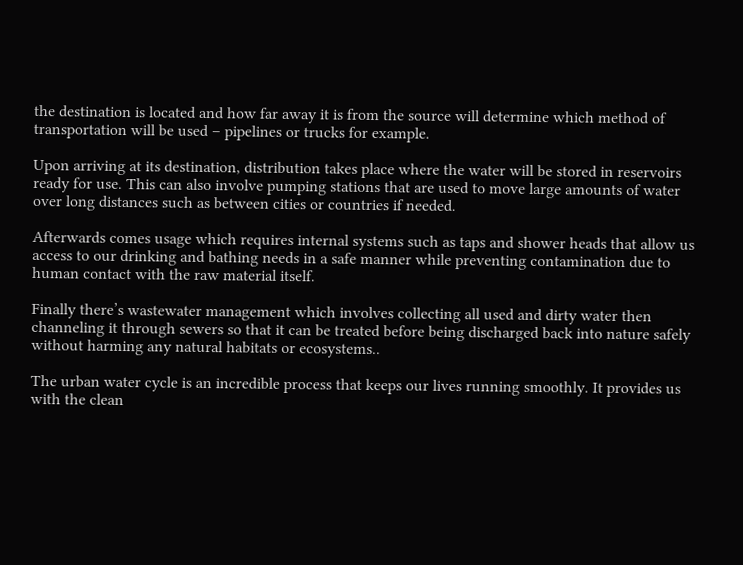the destination is located and how far away it is from the source will determine which method of transportation will be used – pipelines or trucks for example.

Upon arriving at its destination, distribution takes place where the water will be stored in reservoirs ready for use. This can also involve pumping stations that are used to move large amounts of water over long distances such as between cities or countries if needed.

Afterwards comes usage which requires internal systems such as taps and shower heads that allow us access to our drinking and bathing needs in a safe manner while preventing contamination due to human contact with the raw material itself.

Finally there’s wastewater management which involves collecting all used and dirty water then channeling it through sewers so that it can be treated before being discharged back into nature safely without harming any natural habitats or ecosystems..

The urban water cycle is an incredible process that keeps our lives running smoothly. It provides us with the clean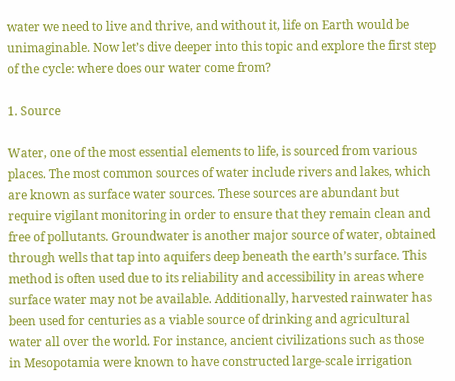water we need to live and thrive, and without it, life on Earth would be unimaginable. Now let’s dive deeper into this topic and explore the first step of the cycle: where does our water come from?

1. Source

Water, one of the most essential elements to life, is sourced from various places. The most common sources of water include rivers and lakes, which are known as surface water sources. These sources are abundant but require vigilant monitoring in order to ensure that they remain clean and free of pollutants. Groundwater is another major source of water, obtained through wells that tap into aquifers deep beneath the earth’s surface. This method is often used due to its reliability and accessibility in areas where surface water may not be available. Additionally, harvested rainwater has been used for centuries as a viable source of drinking and agricultural water all over the world. For instance, ancient civilizations such as those in Mesopotamia were known to have constructed large-scale irrigation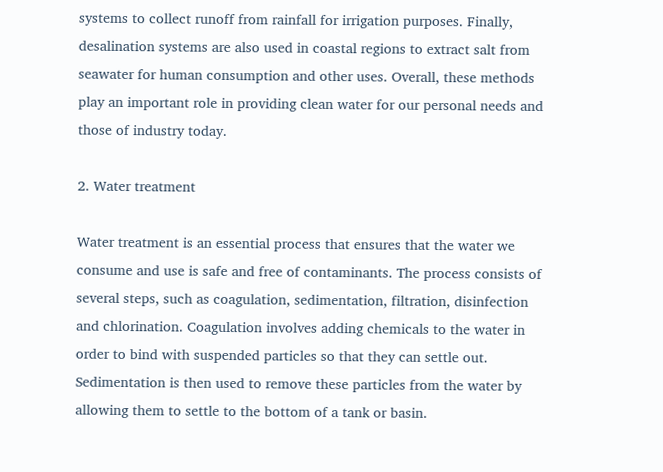systems to collect runoff from rainfall for irrigation purposes. Finally, desalination systems are also used in coastal regions to extract salt from seawater for human consumption and other uses. Overall, these methods play an important role in providing clean water for our personal needs and those of industry today.

2. Water treatment

Water treatment is an essential process that ensures that the water we consume and use is safe and free of contaminants. The process consists of several steps, such as coagulation, sedimentation, filtration, disinfection and chlorination. Coagulation involves adding chemicals to the water in order to bind with suspended particles so that they can settle out. Sedimentation is then used to remove these particles from the water by allowing them to settle to the bottom of a tank or basin.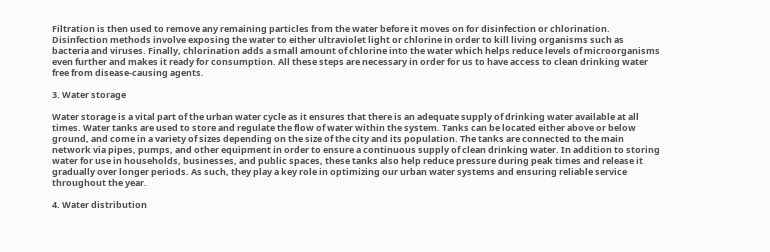Filtration is then used to remove any remaining particles from the water before it moves on for disinfection or chlorination. Disinfection methods involve exposing the water to either ultraviolet light or chlorine in order to kill living organisms such as bacteria and viruses. Finally, chlorination adds a small amount of chlorine into the water which helps reduce levels of microorganisms even further and makes it ready for consumption. All these steps are necessary in order for us to have access to clean drinking water free from disease-causing agents.

3. Water storage

Water storage is a vital part of the urban water cycle as it ensures that there is an adequate supply of drinking water available at all times. Water tanks are used to store and regulate the flow of water within the system. Tanks can be located either above or below ground, and come in a variety of sizes depending on the size of the city and its population. The tanks are connected to the main network via pipes, pumps, and other equipment in order to ensure a continuous supply of clean drinking water. In addition to storing water for use in households, businesses, and public spaces, these tanks also help reduce pressure during peak times and release it gradually over longer periods. As such, they play a key role in optimizing our urban water systems and ensuring reliable service throughout the year.

4. Water distribution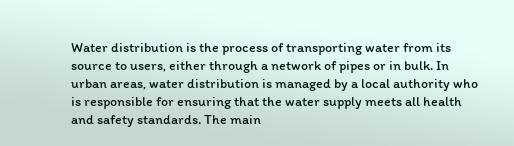Water distribution is the process of transporting water from its source to users, either through a network of pipes or in bulk. In urban areas, water distribution is managed by a local authority who is responsible for ensuring that the water supply meets all health and safety standards. The main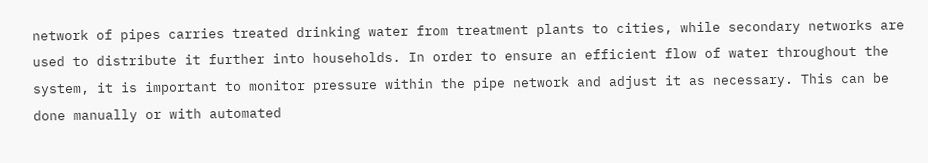network of pipes carries treated drinking water from treatment plants to cities, while secondary networks are used to distribute it further into households. In order to ensure an efficient flow of water throughout the system, it is important to monitor pressure within the pipe network and adjust it as necessary. This can be done manually or with automated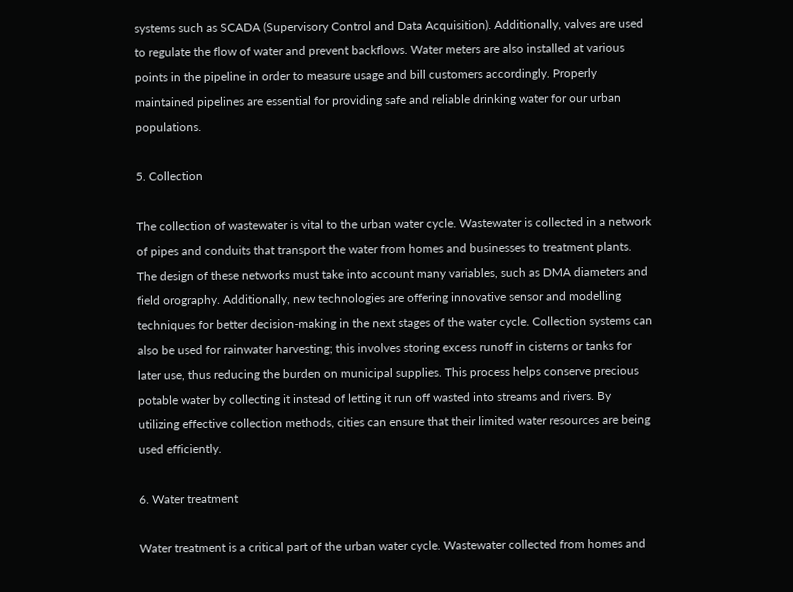systems such as SCADA (Supervisory Control and Data Acquisition). Additionally, valves are used to regulate the flow of water and prevent backflows. Water meters are also installed at various points in the pipeline in order to measure usage and bill customers accordingly. Properly maintained pipelines are essential for providing safe and reliable drinking water for our urban populations.

5. Collection

The collection of wastewater is vital to the urban water cycle. Wastewater is collected in a network of pipes and conduits that transport the water from homes and businesses to treatment plants. The design of these networks must take into account many variables, such as DMA diameters and field orography. Additionally, new technologies are offering innovative sensor and modelling techniques for better decision-making in the next stages of the water cycle. Collection systems can also be used for rainwater harvesting; this involves storing excess runoff in cisterns or tanks for later use, thus reducing the burden on municipal supplies. This process helps conserve precious potable water by collecting it instead of letting it run off wasted into streams and rivers. By utilizing effective collection methods, cities can ensure that their limited water resources are being used efficiently.

6. Water treatment

Water treatment is a critical part of the urban water cycle. Wastewater collected from homes and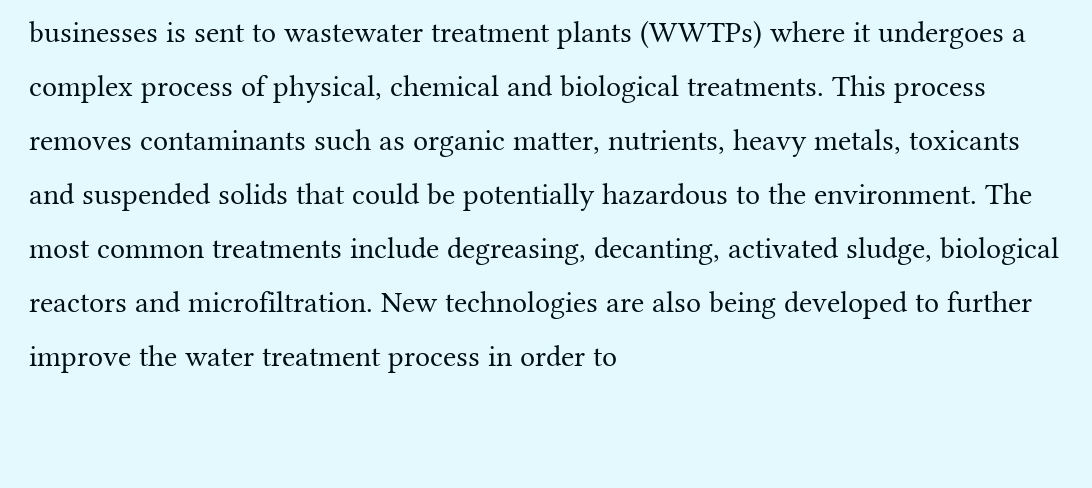businesses is sent to wastewater treatment plants (WWTPs) where it undergoes a complex process of physical, chemical and biological treatments. This process removes contaminants such as organic matter, nutrients, heavy metals, toxicants and suspended solids that could be potentially hazardous to the environment. The most common treatments include degreasing, decanting, activated sludge, biological reactors and microfiltration. New technologies are also being developed to further improve the water treatment process in order to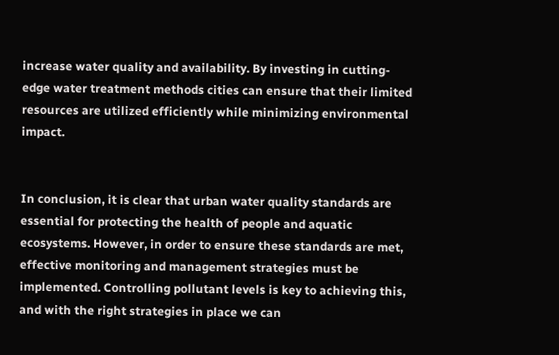increase water quality and availability. By investing in cutting-edge water treatment methods cities can ensure that their limited resources are utilized efficiently while minimizing environmental impact.


In conclusion, it is clear that urban water quality standards are essential for protecting the health of people and aquatic ecosystems. However, in order to ensure these standards are met, effective monitoring and management strategies must be implemented. Controlling pollutant levels is key to achieving this, and with the right strategies in place we can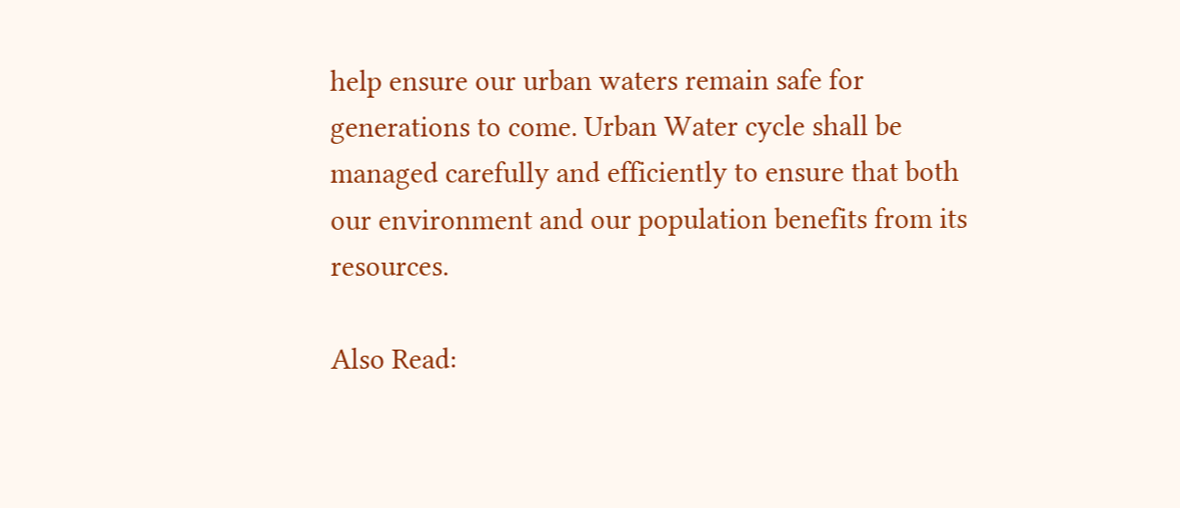help ensure our urban waters remain safe for generations to come. Urban Water cycle shall be managed carefully and efficiently to ensure that both our environment and our population benefits from its resources.

Also Read: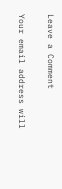Leave a Comment

Your email address will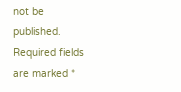not be published. Required fields are marked *